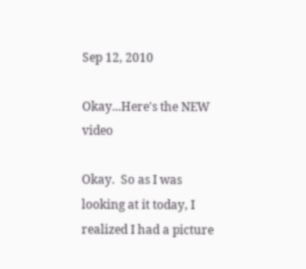Sep 12, 2010

Okay...Here's the NEW video

Okay.  So as I was looking at it today, I realized I had a picture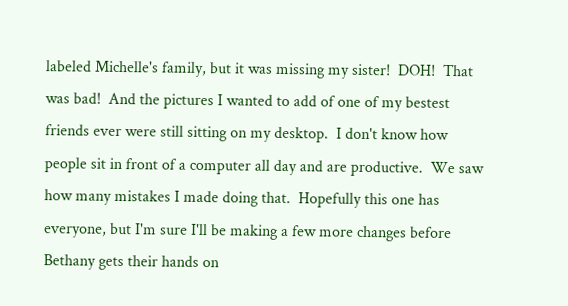labeled Michelle's family, but it was missing my sister!  DOH!  That was bad!  And the pictures I wanted to add of one of my bestest friends ever were still sitting on my desktop.  I don't know how people sit in front of a computer all day and are productive.  We saw how many mistakes I made doing that.  Hopefully this one has everyone, but I'm sure I'll be making a few more changes before Bethany gets their hands on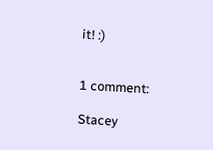it! :)


1 comment:

Stacey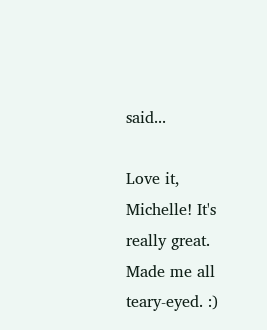said...

Love it, Michelle! It's really great. Made me all teary-eyed. :)